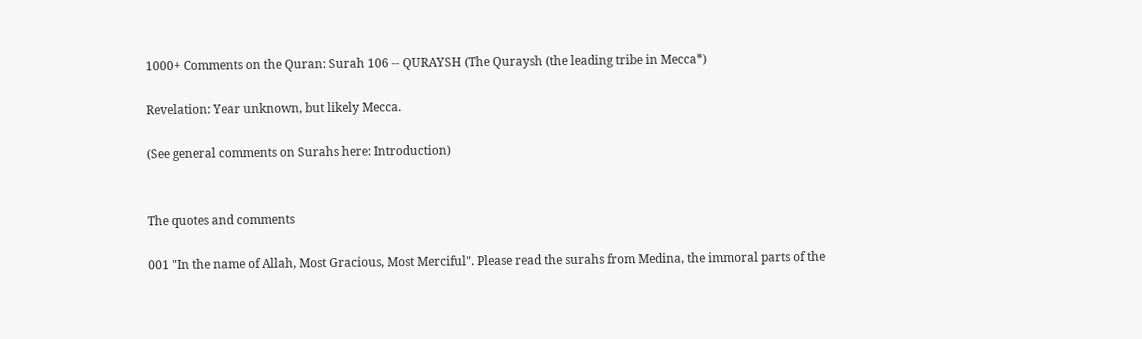1000+ Comments on the Quran: Surah 106 -- QURAYSH (The Quraysh (the leading tribe in Mecca*)

Revelation: Year unknown, but likely Mecca.

(See general comments on Surahs here: Introduction)


The quotes and comments

001 "In the name of Allah, Most Gracious, Most Merciful". Please read the surahs from Medina, the immoral parts of the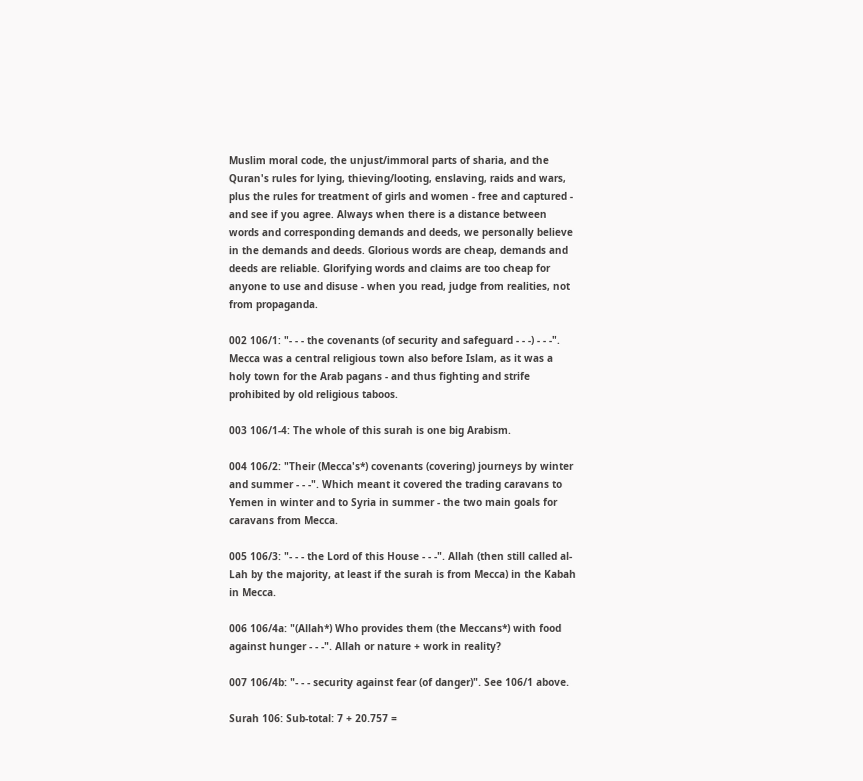Muslim moral code, the unjust/immoral parts of sharia, and the Quran's rules for lying, thieving/looting, enslaving, raids and wars, plus the rules for treatment of girls and women - free and captured - and see if you agree. Always when there is a distance between words and corresponding demands and deeds, we personally believe in the demands and deeds. Glorious words are cheap, demands and deeds are reliable. Glorifying words and claims are too cheap for anyone to use and disuse - when you read, judge from realities, not from propaganda.

002 106/1: "- - - the covenants (of security and safeguard - - -) - - -". Mecca was a central religious town also before Islam, as it was a holy town for the Arab pagans - and thus fighting and strife prohibited by old religious taboos.

003 106/1-4: The whole of this surah is one big Arabism.

004 106/2: "Their (Mecca's*) covenants (covering) journeys by winter and summer - - -". Which meant it covered the trading caravans to Yemen in winter and to Syria in summer - the two main goals for caravans from Mecca.

005 106/3: "- - - the Lord of this House - - -". Allah (then still called al-Lah by the majority, at least if the surah is from Mecca) in the Kabah in Mecca.

006 106/4a: "(Allah*) Who provides them (the Meccans*) with food against hunger - - -". Allah or nature + work in reality?

007 106/4b: "- - - security against fear (of danger)". See 106/1 above.

Surah 106: Sub-total: 7 + 20.757 =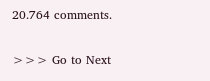20.764 comments.

>>> Go to Next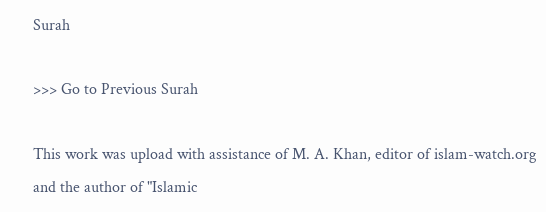Surah

>>> Go to Previous Surah

This work was upload with assistance of M. A. Khan, editor of islam-watch.org and the author of "Islamic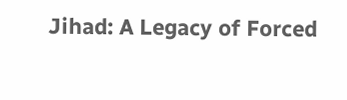Jihad: A Legacy of Forced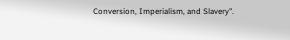Conversion, Imperialism, and Slavery".